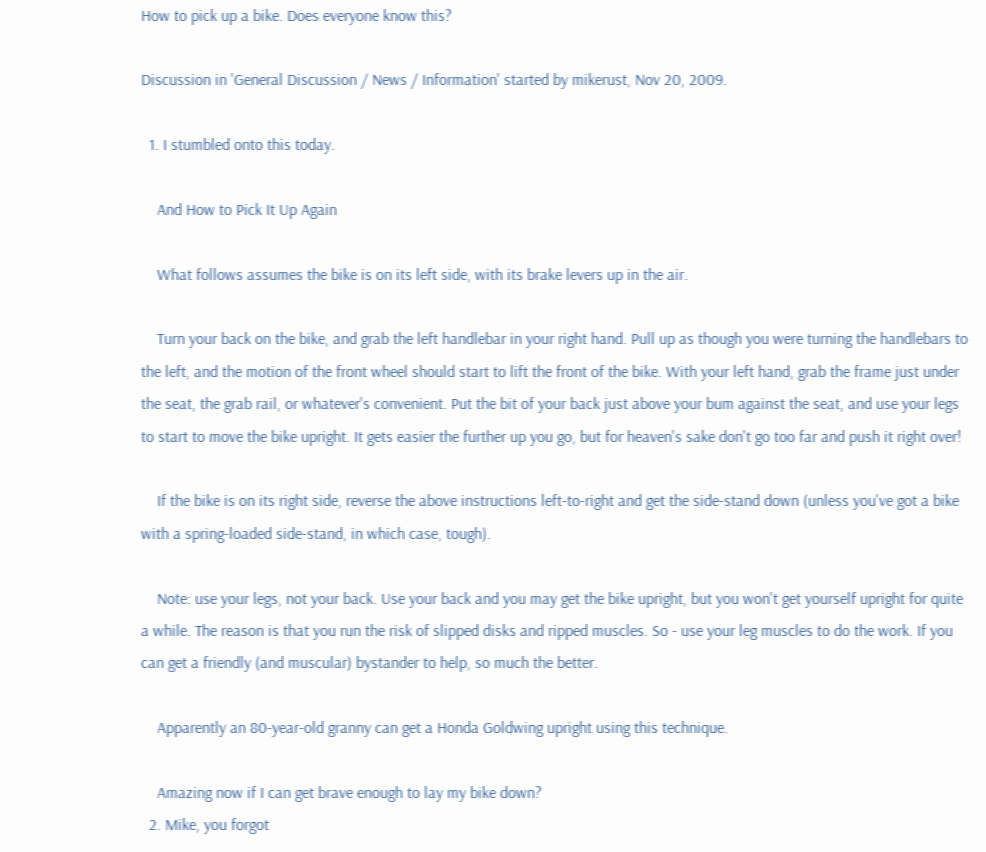How to pick up a bike. Does everyone know this?

Discussion in 'General Discussion / News / Information' started by mikerust, Nov 20, 2009.

  1. I stumbled onto this today.

    And How to Pick It Up Again

    What follows assumes the bike is on its left side, with its brake levers up in the air.

    Turn your back on the bike, and grab the left handlebar in your right hand. Pull up as though you were turning the handlebars to the left, and the motion of the front wheel should start to lift the front of the bike. With your left hand, grab the frame just under the seat, the grab rail, or whatever's convenient. Put the bit of your back just above your bum against the seat, and use your legs to start to move the bike upright. It gets easier the further up you go, but for heaven's sake don't go too far and push it right over!

    If the bike is on its right side, reverse the above instructions left-to-right and get the side-stand down (unless you've got a bike with a spring-loaded side-stand, in which case, tough).

    Note: use your legs, not your back. Use your back and you may get the bike upright, but you won't get yourself upright for quite a while. The reason is that you run the risk of slipped disks and ripped muscles. So - use your leg muscles to do the work. If you can get a friendly (and muscular) bystander to help, so much the better.

    Apparently an 80-year-old granny can get a Honda Goldwing upright using this technique.

    Amazing now if I can get brave enough to lay my bike down?
  2. Mike, you forgot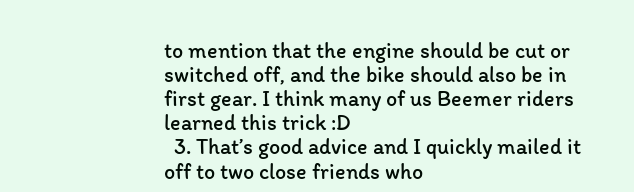to mention that the engine should be cut or switched off, and the bike should also be in first gear. I think many of us Beemer riders learned this trick :D
  3. That’s good advice and I quickly mailed it off to two close friends who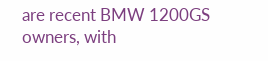are recent BMW 1200GS owners, with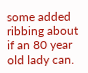some added ribbing about if an 80 year old lady can.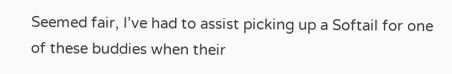Seemed fair, I’ve had to assist picking up a Softail for one of these buddies when their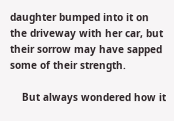daughter bumped into it on the driveway with her car, but their sorrow may have sapped some of their strength.

    But always wondered how it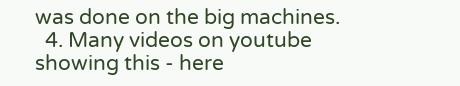was done on the big machines.
  4. Many videos on youtube showing this - here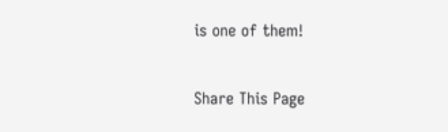is one of them!


Share This Page